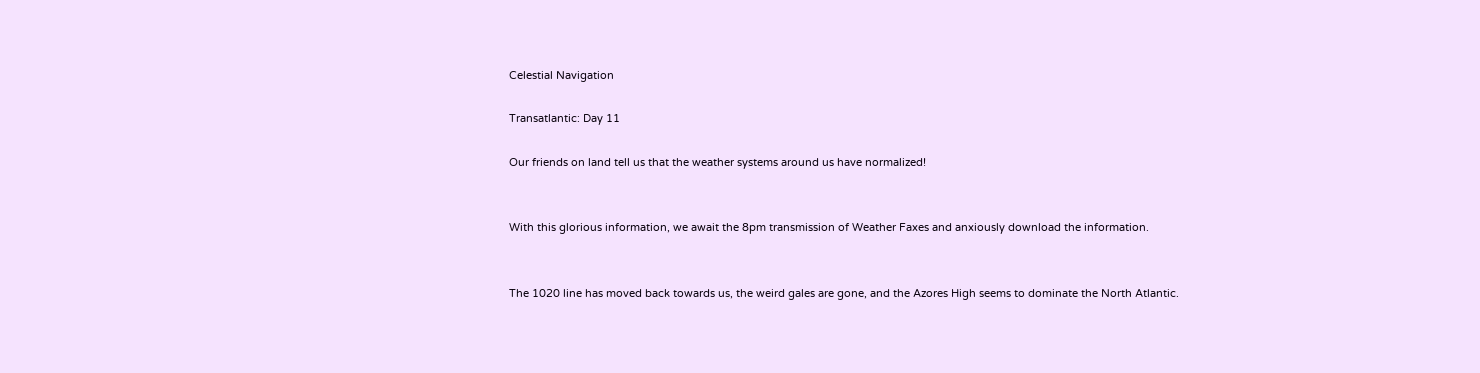Celestial Navigation

Transatlantic: Day 11

Our friends on land tell us that the weather systems around us have normalized!


With this glorious information, we await the 8pm transmission of Weather Faxes and anxiously download the information.


The 1020 line has moved back towards us, the weird gales are gone, and the Azores High seems to dominate the North Atlantic.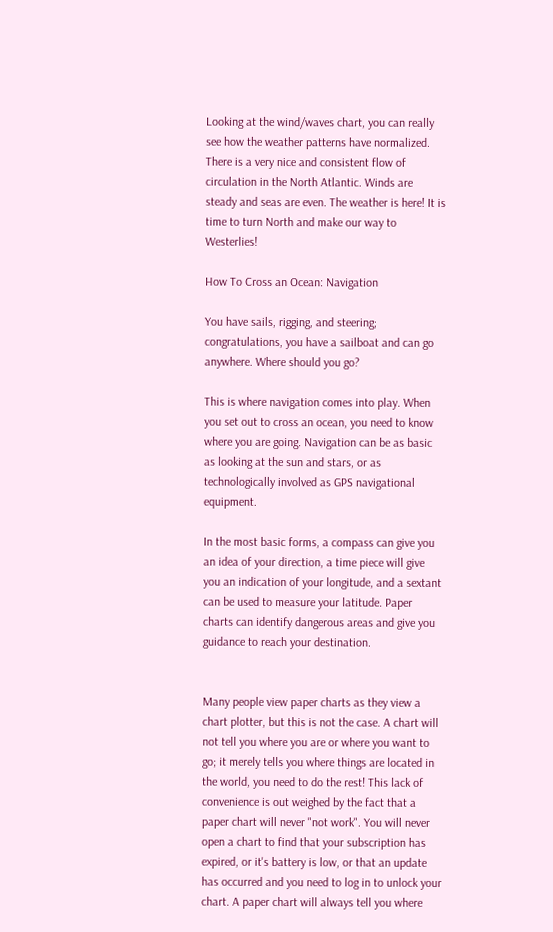Looking at the wind/waves chart, you can really see how the weather patterns have normalized. There is a very nice and consistent flow of circulation in the North Atlantic. Winds are steady and seas are even. The weather is here! It is time to turn North and make our way to Westerlies!

How To Cross an Ocean: Navigation

You have sails, rigging, and steering; congratulations, you have a sailboat and can go anywhere. Where should you go?

This is where navigation comes into play. When you set out to cross an ocean, you need to know where you are going. Navigation can be as basic as looking at the sun and stars, or as technologically involved as GPS navigational equipment.

In the most basic forms, a compass can give you an idea of your direction, a time piece will give you an indication of your longitude, and a sextant can be used to measure your latitude. Paper charts can identify dangerous areas and give you guidance to reach your destination.


Many people view paper charts as they view a chart plotter, but this is not the case. A chart will not tell you where you are or where you want to go; it merely tells you where things are located in the world, you need to do the rest! This lack of convenience is out weighed by the fact that a paper chart will never "not work". You will never open a chart to find that your subscription has expired, or it's battery is low, or that an update has occurred and you need to log in to unlock your chart. A paper chart will always tell you where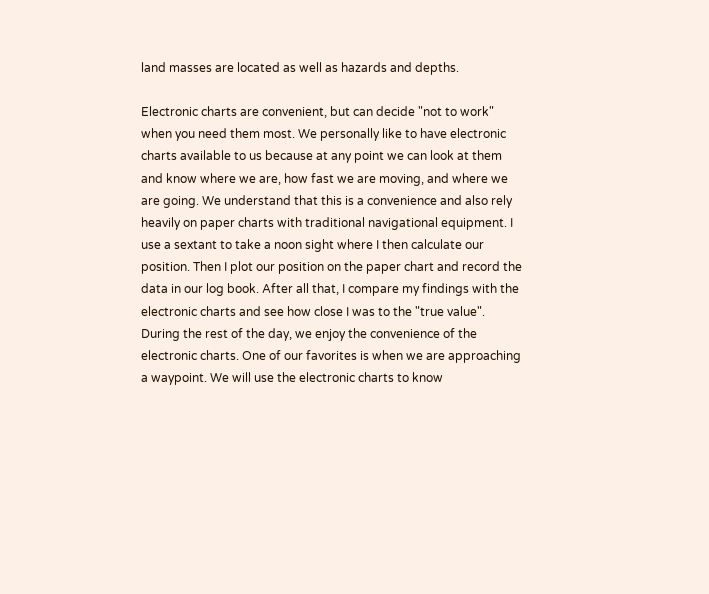land masses are located as well as hazards and depths.

Electronic charts are convenient, but can decide "not to work" when you need them most. We personally like to have electronic charts available to us because at any point we can look at them and know where we are, how fast we are moving, and where we are going. We understand that this is a convenience and also rely heavily on paper charts with traditional navigational equipment. I use a sextant to take a noon sight where I then calculate our position. Then I plot our position on the paper chart and record the data in our log book. After all that, I compare my findings with the electronic charts and see how close I was to the "true value". During the rest of the day, we enjoy the convenience of the electronic charts. One of our favorites is when we are approaching a waypoint. We will use the electronic charts to know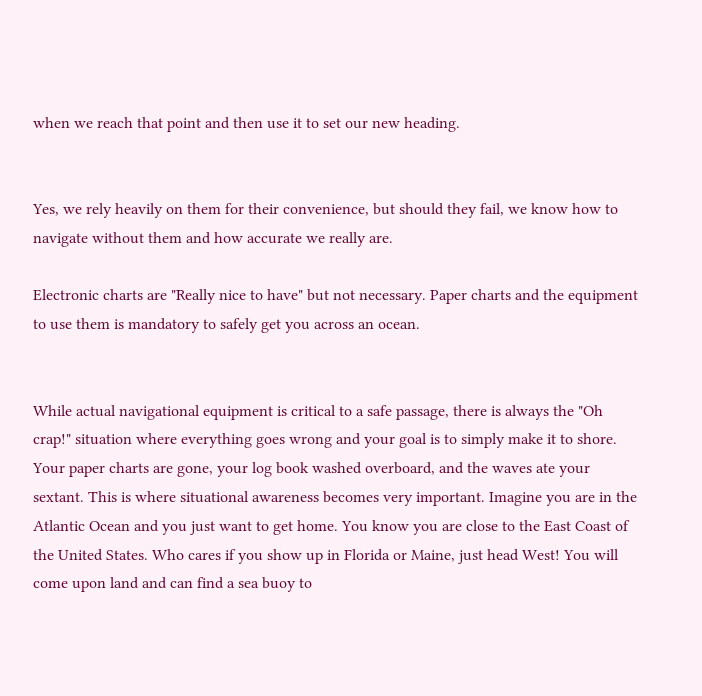when we reach that point and then use it to set our new heading.


Yes, we rely heavily on them for their convenience, but should they fail, we know how to navigate without them and how accurate we really are.

Electronic charts are "Really nice to have" but not necessary. Paper charts and the equipment to use them is mandatory to safely get you across an ocean.


While actual navigational equipment is critical to a safe passage, there is always the "Oh crap!" situation where everything goes wrong and your goal is to simply make it to shore. Your paper charts are gone, your log book washed overboard, and the waves ate your sextant. This is where situational awareness becomes very important. Imagine you are in the Atlantic Ocean and you just want to get home. You know you are close to the East Coast of the United States. Who cares if you show up in Florida or Maine, just head West! You will come upon land and can find a sea buoy to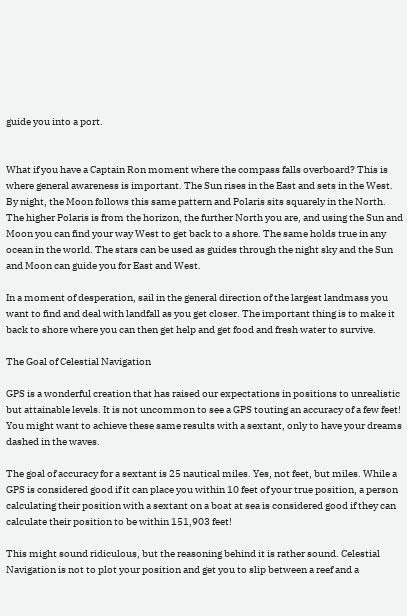guide you into a port.


What if you have a Captain Ron moment where the compass falls overboard? This is where general awareness is important. The Sun rises in the East and sets in the West. By night, the Moon follows this same pattern and Polaris sits squarely in the North. The higher Polaris is from the horizon, the further North you are, and using the Sun and Moon you can find your way West to get back to a shore. The same holds true in any ocean in the world. The stars can be used as guides through the night sky and the Sun and Moon can guide you for East and West.

In a moment of desperation, sail in the general direction of the largest landmass you want to find and deal with landfall as you get closer. The important thing is to make it back to shore where you can then get help and get food and fresh water to survive.

The Goal of Celestial Navigation

GPS is a wonderful creation that has raised our expectations in positions to unrealistic but attainable levels. It is not uncommon to see a GPS touting an accuracy of a few feet! You might want to achieve these same results with a sextant, only to have your dreams dashed in the waves.

The goal of accuracy for a sextant is 25 nautical miles. Yes, not feet, but miles. While a GPS is considered good if it can place you within 10 feet of your true position, a person calculating their position with a sextant on a boat at sea is considered good if they can calculate their position to be within 151,903 feet!

This might sound ridiculous, but the reasoning behind it is rather sound. Celestial Navigation is not to plot your position and get you to slip between a reef and a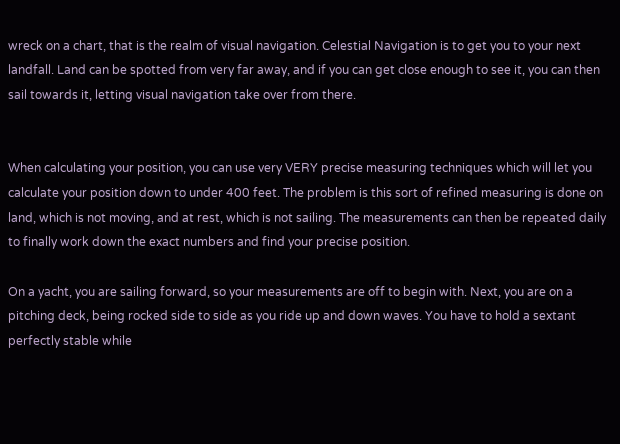wreck on a chart, that is the realm of visual navigation. Celestial Navigation is to get you to your next landfall. Land can be spotted from very far away, and if you can get close enough to see it, you can then sail towards it, letting visual navigation take over from there.


When calculating your position, you can use very VERY precise measuring techniques which will let you calculate your position down to under 400 feet. The problem is this sort of refined measuring is done on land, which is not moving, and at rest, which is not sailing. The measurements can then be repeated daily to finally work down the exact numbers and find your precise position.

On a yacht, you are sailing forward, so your measurements are off to begin with. Next, you are on a pitching deck, being rocked side to side as you ride up and down waves. You have to hold a sextant perfectly stable while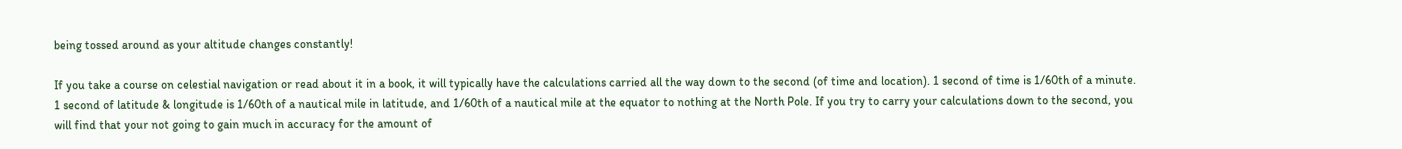being tossed around as your altitude changes constantly!

If you take a course on celestial navigation or read about it in a book, it will typically have the calculations carried all the way down to the second (of time and location). 1 second of time is 1/60th of a minute. 1 second of latitude & longitude is 1/60th of a nautical mile in latitude, and 1/60th of a nautical mile at the equator to nothing at the North Pole. If you try to carry your calculations down to the second, you will find that your not going to gain much in accuracy for the amount of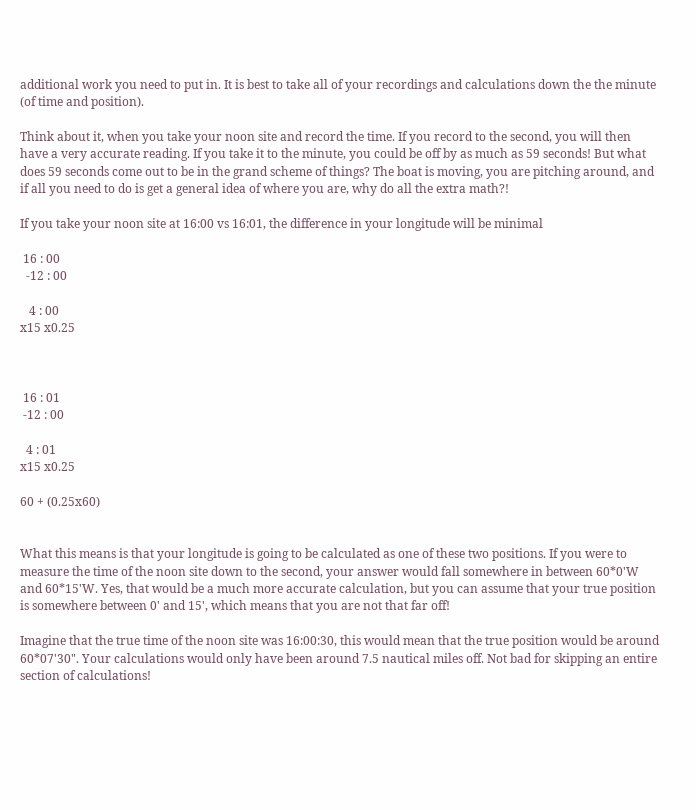additional work you need to put in. It is best to take all of your recordings and calculations down the the minute (of time and position).

Think about it, when you take your noon site and record the time. If you record to the second, you will then have a very accurate reading. If you take it to the minute, you could be off by as much as 59 seconds! But what does 59 seconds come out to be in the grand scheme of things? The boat is moving, you are pitching around, and if all you need to do is get a general idea of where you are, why do all the extra math?!

If you take your noon site at 16:00 vs 16:01, the difference in your longitude will be minimal

 16 : 00
  -12 : 00

   4 : 00
x15 x0.25



 16 : 01
 -12 : 00

  4 : 01
x15 x0.25

60 + (0.25x60)


What this means is that your longitude is going to be calculated as one of these two positions. If you were to measure the time of the noon site down to the second, your answer would fall somewhere in between 60*0'W and 60*15'W. Yes, that would be a much more accurate calculation, but you can assume that your true position is somewhere between 0' and 15', which means that you are not that far off!

Imagine that the true time of the noon site was 16:00:30, this would mean that the true position would be around 60*07'30". Your calculations would only have been around 7.5 nautical miles off. Not bad for skipping an entire section of calculations!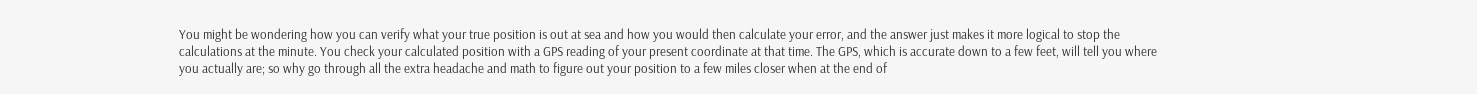You might be wondering how you can verify what your true position is out at sea and how you would then calculate your error, and the answer just makes it more logical to stop the calculations at the minute. You check your calculated position with a GPS reading of your present coordinate at that time. The GPS, which is accurate down to a few feet, will tell you where you actually are; so why go through all the extra headache and math to figure out your position to a few miles closer when at the end of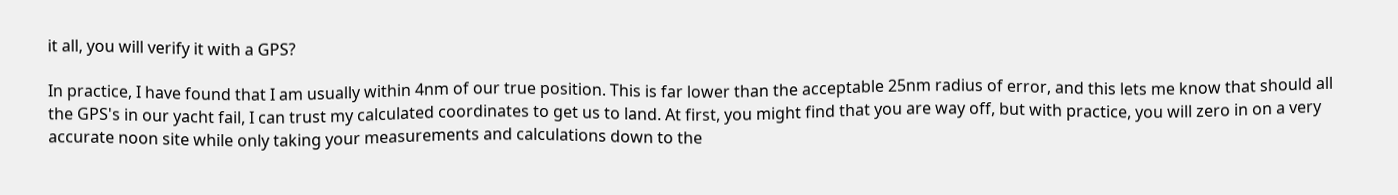it all, you will verify it with a GPS?

In practice, I have found that I am usually within 4nm of our true position. This is far lower than the acceptable 25nm radius of error, and this lets me know that should all the GPS's in our yacht fail, I can trust my calculated coordinates to get us to land. At first, you might find that you are way off, but with practice, you will zero in on a very accurate noon site while only taking your measurements and calculations down to the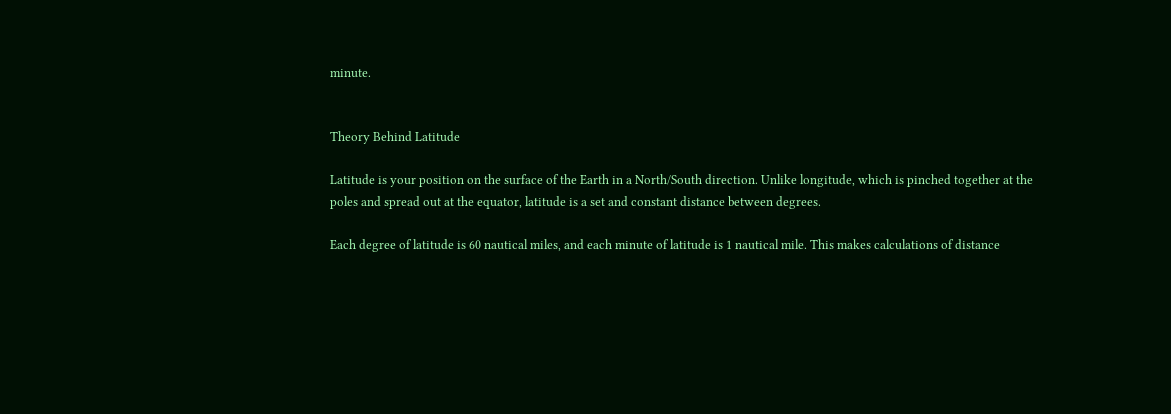minute.


Theory Behind Latitude

Latitude is your position on the surface of the Earth in a North/South direction. Unlike longitude, which is pinched together at the poles and spread out at the equator, latitude is a set and constant distance between degrees.

Each degree of latitude is 60 nautical miles, and each minute of latitude is 1 nautical mile. This makes calculations of distance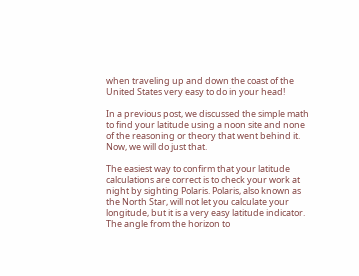when traveling up and down the coast of the United States very easy to do in your head!

In a previous post, we discussed the simple math to find your latitude using a noon site and none of the reasoning or theory that went behind it. Now, we will do just that.

The easiest way to confirm that your latitude calculations are correct is to check your work at night by sighting Polaris. Polaris, also known as the North Star, will not let you calculate your longitude, but it is a very easy latitude indicator. The angle from the horizon to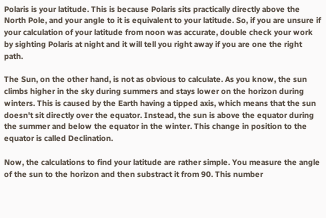Polaris is your latitude. This is because Polaris sits practically directly above the North Pole, and your angle to it is equivalent to your latitude. So, if you are unsure if your calculation of your latitude from noon was accurate, double check your work by sighting Polaris at night and it will tell you right away if you are one the right path.

The Sun, on the other hand, is not as obvious to calculate. As you know, the sun climbs higher in the sky during summers and stays lower on the horizon during winters. This is caused by the Earth having a tipped axis, which means that the sun doesn't sit directly over the equator. Instead, the sun is above the equator during the summer and below the equator in the winter. This change in position to the equator is called Declination.

Now, the calculations to find your latitude are rather simple. You measure the angle of the sun to the horizon and then substract it from 90. This number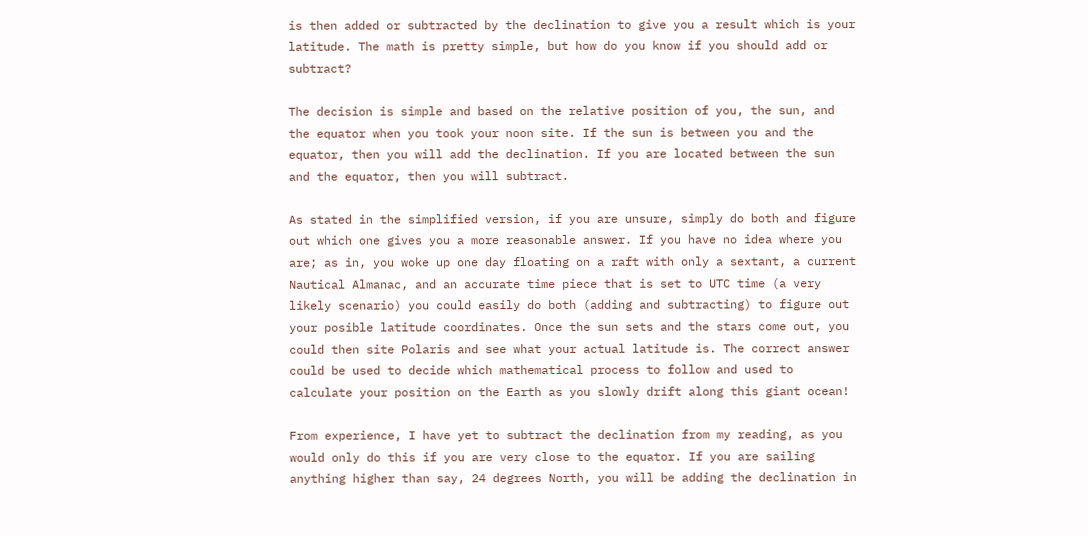is then added or subtracted by the declination to give you a result which is your latitude. The math is pretty simple, but how do you know if you should add or subtract?

The decision is simple and based on the relative position of you, the sun, and the equator when you took your noon site. If the sun is between you and the equator, then you will add the declination. If you are located between the sun and the equator, then you will subtract.

As stated in the simplified version, if you are unsure, simply do both and figure out which one gives you a more reasonable answer. If you have no idea where you are; as in, you woke up one day floating on a raft with only a sextant, a current Nautical Almanac, and an accurate time piece that is set to UTC time (a very likely scenario) you could easily do both (adding and subtracting) to figure out your posible latitude coordinates. Once the sun sets and the stars come out, you could then site Polaris and see what your actual latitude is. The correct answer could be used to decide which mathematical process to follow and used to calculate your position on the Earth as you slowly drift along this giant ocean!

From experience, I have yet to subtract the declination from my reading, as you would only do this if you are very close to the equator. If you are sailing anything higher than say, 24 degrees North, you will be adding the declination in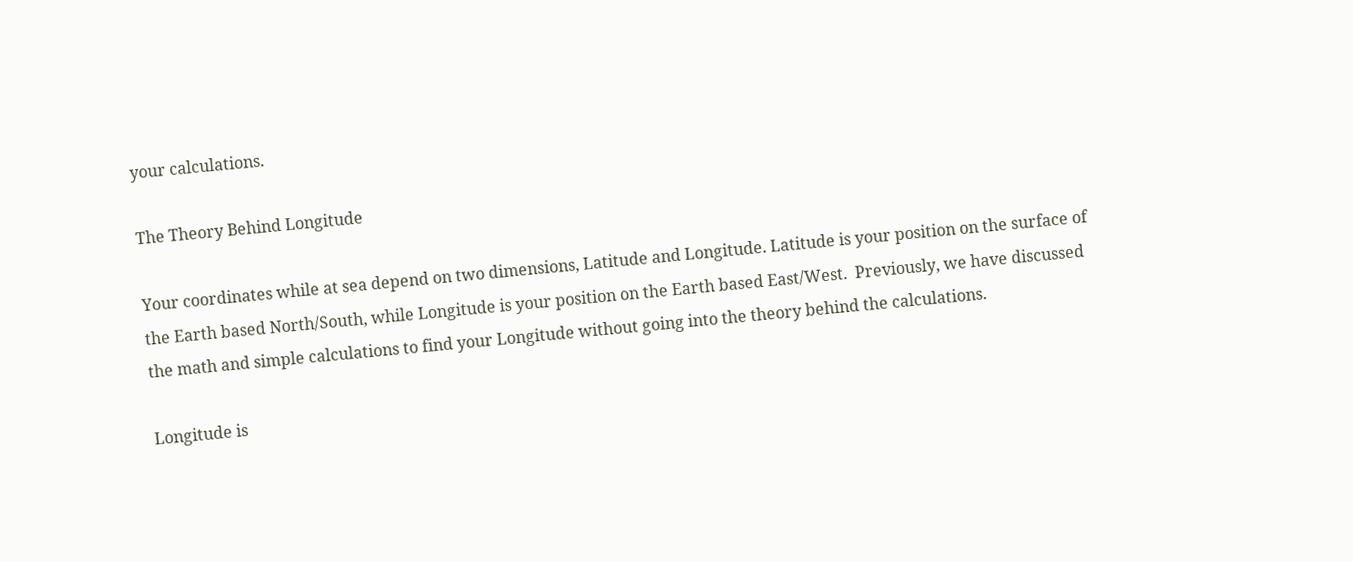your calculations.

The Theory Behind Longitude

Your coordinates while at sea depend on two dimensions, Latitude and Longitude. Latitude is your position on the surface of the Earth based North/South, while Longitude is your position on the Earth based East/West.  Previously, we have discussed the math and simple calculations to find your Longitude without going into the theory behind the calculations.

Longitude is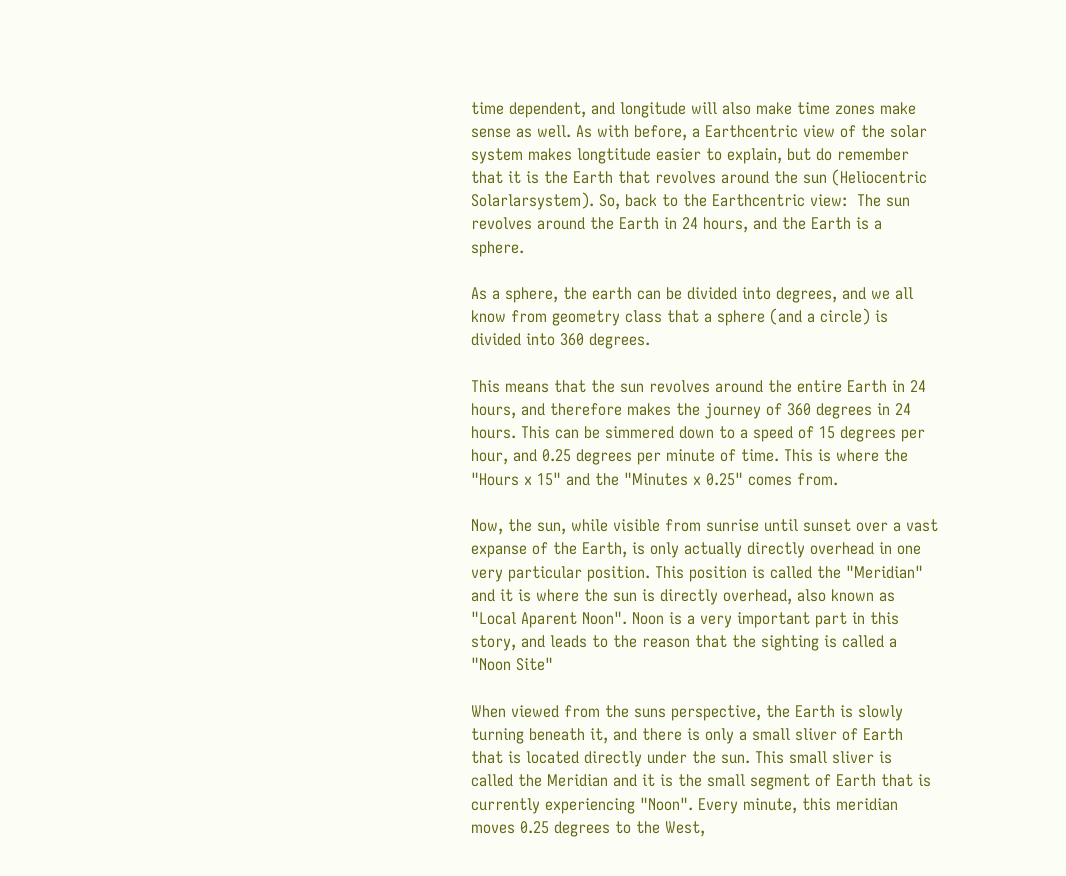time dependent, and longitude will also make time zones make sense as well. As with before, a Earthcentric view of the solar system makes longtitude easier to explain, but do remember that it is the Earth that revolves around the sun (Heliocentric Solarlarsystem). So, back to the Earthcentric view:  The sun revolves around the Earth in 24 hours, and the Earth is a sphere.

As a sphere, the earth can be divided into degrees, and we all know from geometry class that a sphere (and a circle) is divided into 360 degrees.

This means that the sun revolves around the entire Earth in 24 hours, and therefore makes the journey of 360 degrees in 24 hours. This can be simmered down to a speed of 15 degrees per hour, and 0.25 degrees per minute of time. This is where the "Hours x 15" and the "Minutes x 0.25" comes from.

Now, the sun, while visible from sunrise until sunset over a vast expanse of the Earth, is only actually directly overhead in one very particular position. This position is called the "Meridian" and it is where the sun is directly overhead, also known as "Local Aparent Noon". Noon is a very important part in this story, and leads to the reason that the sighting is called a "Noon Site"

When viewed from the suns perspective, the Earth is slowly turning beneath it, and there is only a small sliver of Earth that is located directly under the sun. This small sliver is called the Meridian and it is the small segment of Earth that is currently experiencing "Noon". Every minute, this meridian moves 0.25 degrees to the West,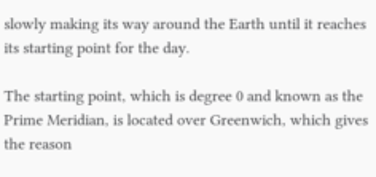slowly making its way around the Earth until it reaches its starting point for the day.

The starting point, which is degree 0 and known as the Prime Meridian, is located over Greenwich, which gives the reason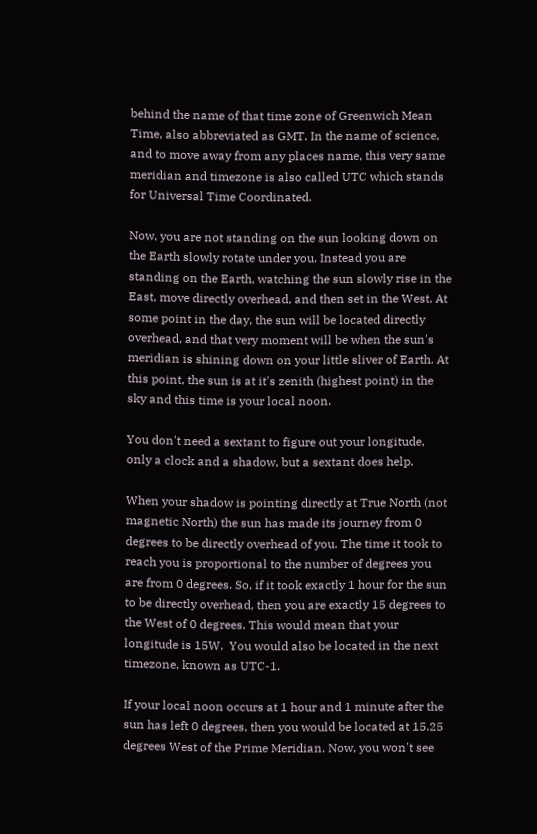behind the name of that time zone of Greenwich Mean Time, also abbreviated as GMT. In the name of science, and to move away from any places name, this very same meridian and timezone is also called UTC which stands for Universal Time Coordinated.

Now, you are not standing on the sun looking down on the Earth slowly rotate under you. Instead you are standing on the Earth, watching the sun slowly rise in the East, move directly overhead, and then set in the West. At some point in the day, the sun will be located directly overhead, and that very moment will be when the sun's meridian is shining down on your little sliver of Earth. At this point, the sun is at it's zenith (highest point) in the sky and this time is your local noon.

You don't need a sextant to figure out your longitude, only a clock and a shadow, but a sextant does help.

When your shadow is pointing directly at True North (not magnetic North) the sun has made its journey from 0 degrees to be directly overhead of you. The time it took to reach you is proportional to the number of degrees you are from 0 degrees. So, if it took exactly 1 hour for the sun to be directly overhead, then you are exactly 15 degrees to the West of 0 degrees. This would mean that your longitude is 15W.  You would also be located in the next timezone, known as UTC-1.

If your local noon occurs at 1 hour and 1 minute after the sun has left 0 degrees, then you would be located at 15.25 degrees West of the Prime Meridian. Now, you won't see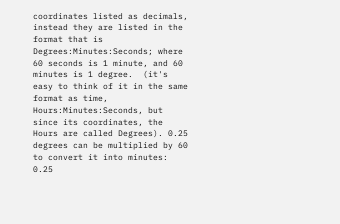coordinates listed as decimals, instead they are listed in the format that is Degrees:Minutes:Seconds; where 60 seconds is 1 minute, and 60 minutes is 1 degree.  (it's easy to think of it in the same format as time, Hours:Minutes:Seconds, but since its coordinates, the Hours are called Degrees). 0.25 degrees can be multiplied by 60 to convert it into minutes: 0.25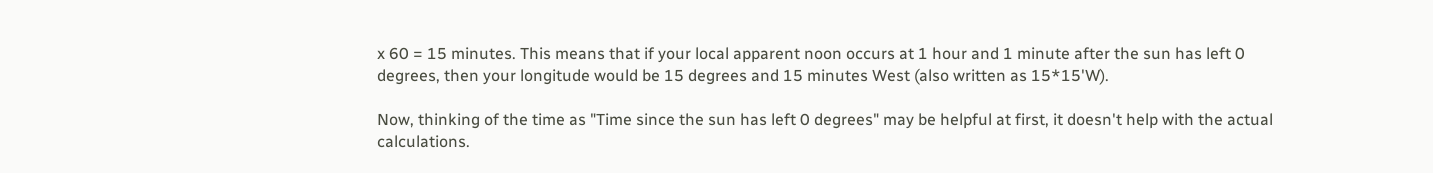x 60 = 15 minutes. This means that if your local apparent noon occurs at 1 hour and 1 minute after the sun has left 0 degrees, then your longitude would be 15 degrees and 15 minutes West (also written as 15*15'W).

Now, thinking of the time as "Time since the sun has left 0 degrees" may be helpful at first, it doesn't help with the actual calculations.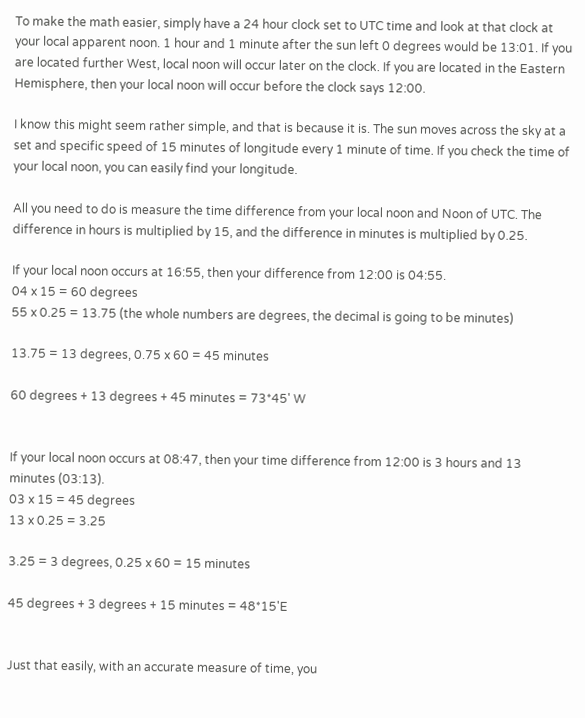To make the math easier, simply have a 24 hour clock set to UTC time and look at that clock at your local apparent noon. 1 hour and 1 minute after the sun left 0 degrees would be 13:01. If you are located further West, local noon will occur later on the clock. If you are located in the Eastern Hemisphere, then your local noon will occur before the clock says 12:00.

I know this might seem rather simple, and that is because it is. The sun moves across the sky at a set and specific speed of 15 minutes of longitude every 1 minute of time. If you check the time of your local noon, you can easily find your longitude.

All you need to do is measure the time difference from your local noon and Noon of UTC. The difference in hours is multiplied by 15, and the difference in minutes is multiplied by 0.25.

If your local noon occurs at 16:55, then your difference from 12:00 is 04:55.
04 x 15 = 60 degrees
55 x 0.25 = 13.75 (the whole numbers are degrees, the decimal is going to be minutes)

13.75 = 13 degrees, 0.75 x 60 = 45 minutes

60 degrees + 13 degrees + 45 minutes = 73*45' W


If your local noon occurs at 08:47, then your time difference from 12:00 is 3 hours and 13 minutes (03:13).
03 x 15 = 45 degrees
13 x 0.25 = 3.25

3.25 = 3 degrees, 0.25 x 60 = 15 minutes

45 degrees + 3 degrees + 15 minutes = 48*15'E


Just that easily, with an accurate measure of time, you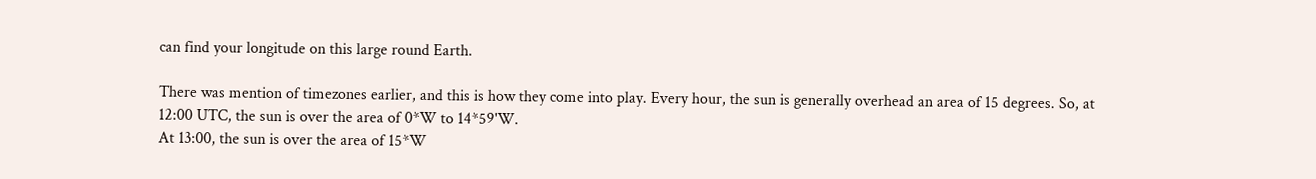can find your longitude on this large round Earth.

There was mention of timezones earlier, and this is how they come into play. Every hour, the sun is generally overhead an area of 15 degrees. So, at 12:00 UTC, the sun is over the area of 0*W to 14*59'W.
At 13:00, the sun is over the area of 15*W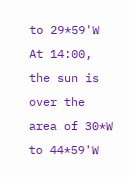to 29*59'W
At 14:00, the sun is over the area of 30*W to 44*59'W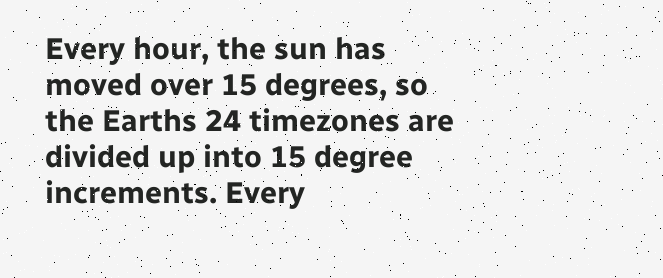Every hour, the sun has moved over 15 degrees, so the Earths 24 timezones are divided up into 15 degree increments. Every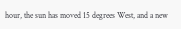hour, the sun has moved 15 degrees West, and a new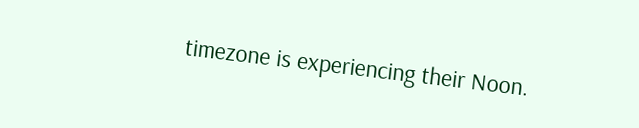timezone is experiencing their Noon.